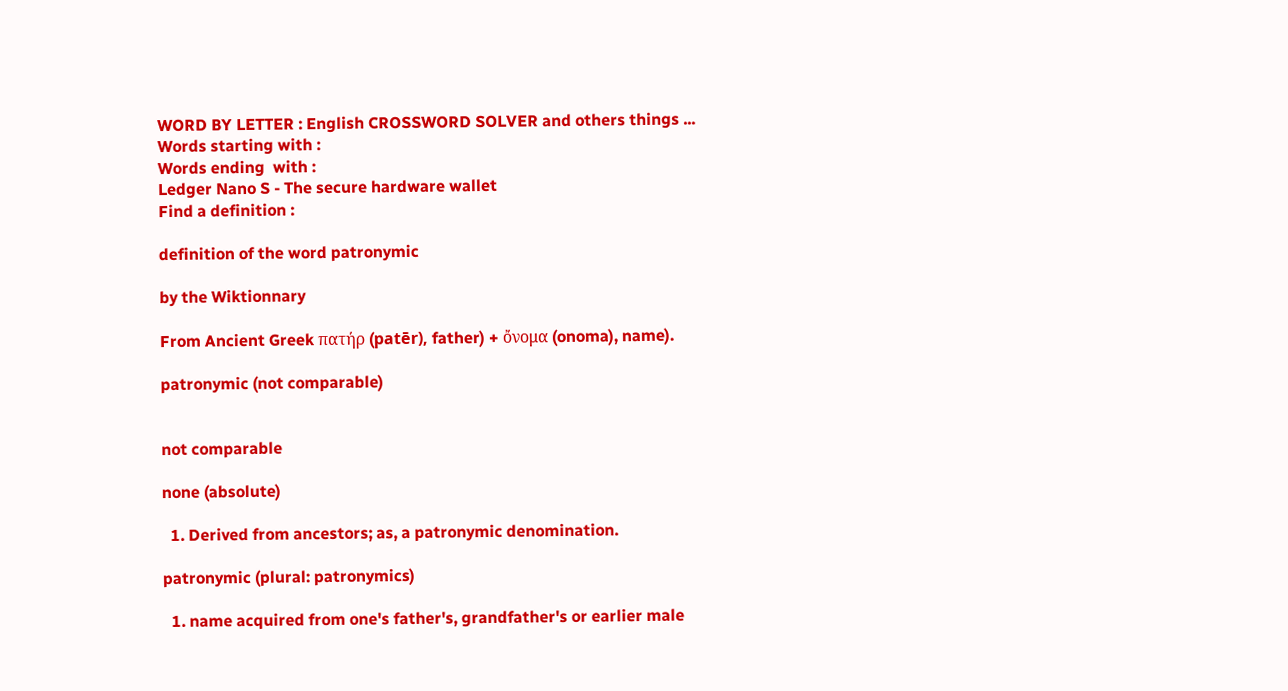WORD BY LETTER : English CROSSWORD SOLVER and others things ...
Words starting with :
Words ending  with :
Ledger Nano S - The secure hardware wallet
Find a definition :

definition of the word patronymic

by the Wiktionnary

From Ancient Greek πατήρ (patēr), father) + ὄνομα (onoma), name).

patronymic (not comparable)


not comparable

none (absolute)

  1. Derived from ancestors; as, a patronymic denomination.

patronymic (plural: patronymics)

  1. name acquired from one's father's, grandfather's or earlier male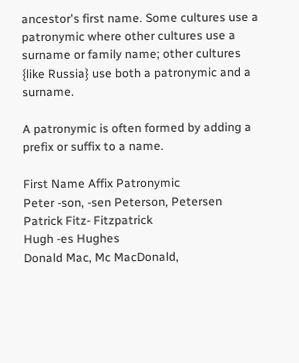ancestor's first name. Some cultures use a patronymic where other cultures use a surname or family name; other cultures {like Russia} use both a patronymic and a surname.

A patronymic is often formed by adding a prefix or suffix to a name.

First Name Affix Patronymic
Peter -son, -sen Peterson, Petersen
Patrick Fitz- Fitzpatrick
Hugh -es Hughes
Donald Mac, Mc MacDonald,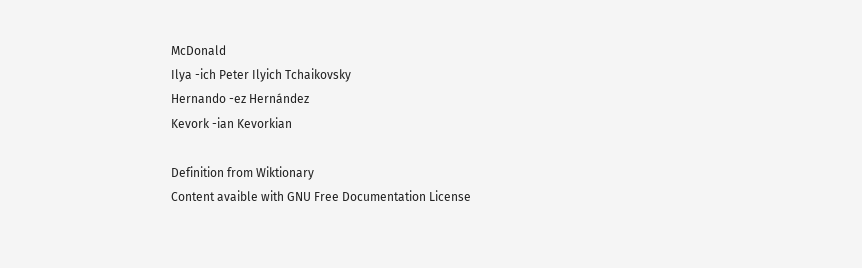McDonald
Ilya -ich Peter Ilyich Tchaikovsky
Hernando -ez Hernández
Kevork -ian Kevorkian

Definition from Wiktionary
Content avaible with GNU Free Documentation License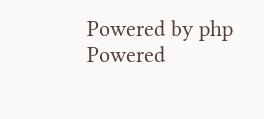Powered by php Powered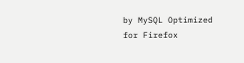by MySQL Optimized for Firefox